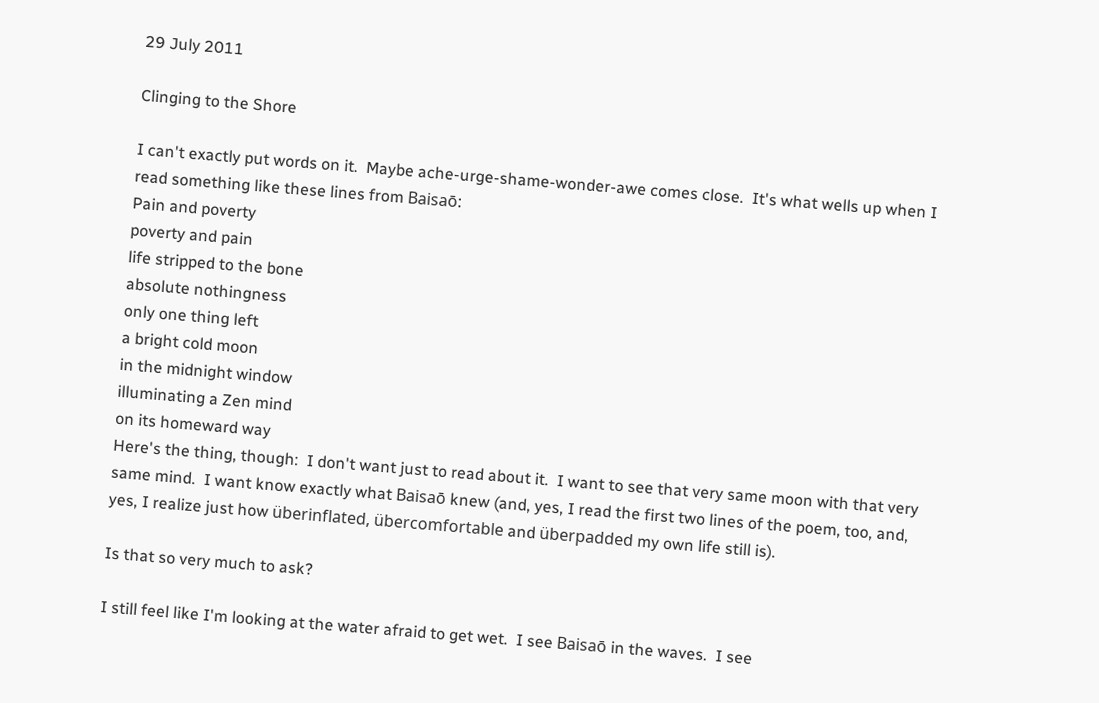29 July 2011

Clinging to the Shore

I can't exactly put words on it.  Maybe ache-urge-shame-wonder-awe comes close.  It's what wells up when I read something like these lines from Baisaō:
Pain and poverty
poverty and pain
life stripped to the bone
absolute nothingness
only one thing left
a bright cold moon
in the midnight window
illuminating a Zen mind
on its homeward way
Here's the thing, though:  I don't want just to read about it.  I want to see that very same moon with that very same mind.  I want know exactly what Baisaō knew (and, yes, I read the first two lines of the poem, too, and, yes, I realize just how überinflated, übercomfortable and überpadded my own life still is).

Is that so very much to ask?

I still feel like I'm looking at the water afraid to get wet.  I see Baisaō in the waves.  I see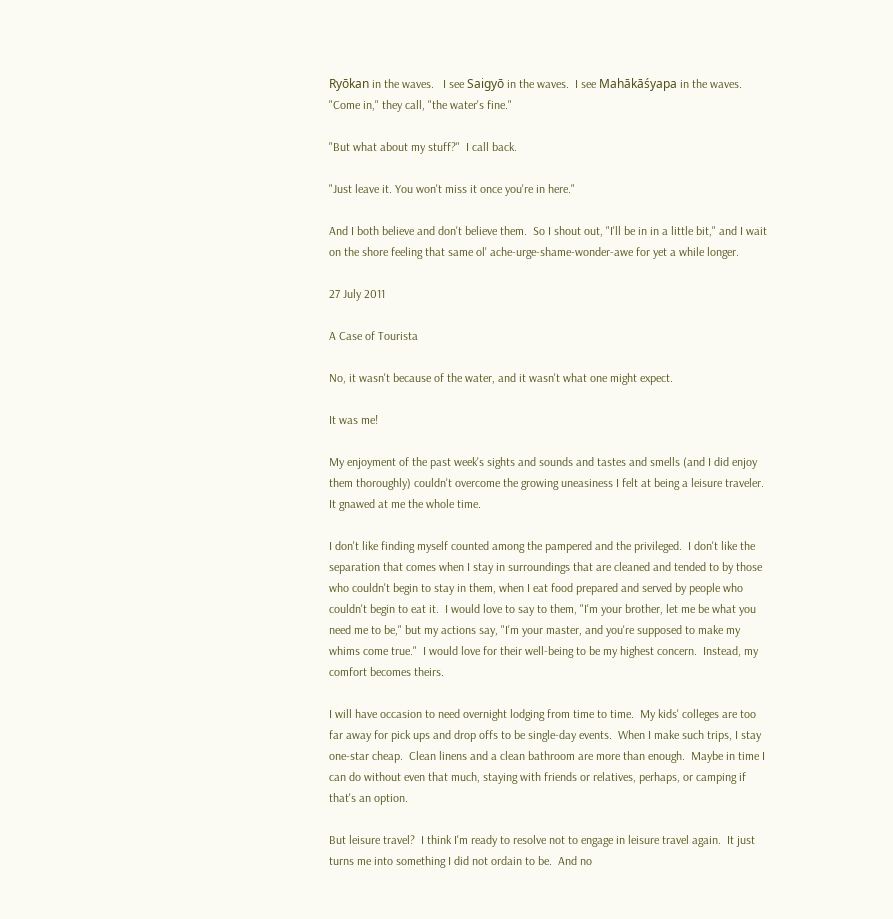Ryōkan in the waves.   I see Saigyō in the waves.  I see Mahākāśyapa in the waves.  "Come in," they call, "the water's fine."

"But what about my stuff?"  I call back.

"Just leave it. You won't miss it once you're in here."

And I both believe and don't believe them.  So I shout out, "I'll be in in a little bit," and I wait on the shore feeling that same ol' ache-urge-shame-wonder-awe for yet a while longer.

27 July 2011

A Case of Tourista

No, it wasn't because of the water, and it wasn't what one might expect.

It was me!

My enjoyment of the past week's sights and sounds and tastes and smells (and I did enjoy them thoroughly) couldn't overcome the growing uneasiness I felt at being a leisure traveler.  It gnawed at me the whole time.

I don't like finding myself counted among the pampered and the privileged.  I don't like the separation that comes when I stay in surroundings that are cleaned and tended to by those who couldn't begin to stay in them, when I eat food prepared and served by people who couldn't begin to eat it.  I would love to say to them, "I'm your brother, let me be what you need me to be," but my actions say, "I'm your master, and you're supposed to make my whims come true."  I would love for their well-being to be my highest concern.  Instead, my comfort becomes theirs.

I will have occasion to need overnight lodging from time to time.  My kids' colleges are too far away for pick ups and drop offs to be single-day events.  When I make such trips, I stay one-star cheap.  Clean linens and a clean bathroom are more than enough.  Maybe in time I can do without even that much, staying with friends or relatives, perhaps, or camping if that's an option.

But leisure travel?  I think I'm ready to resolve not to engage in leisure travel again.  It just turns me into something I did not ordain to be.  And no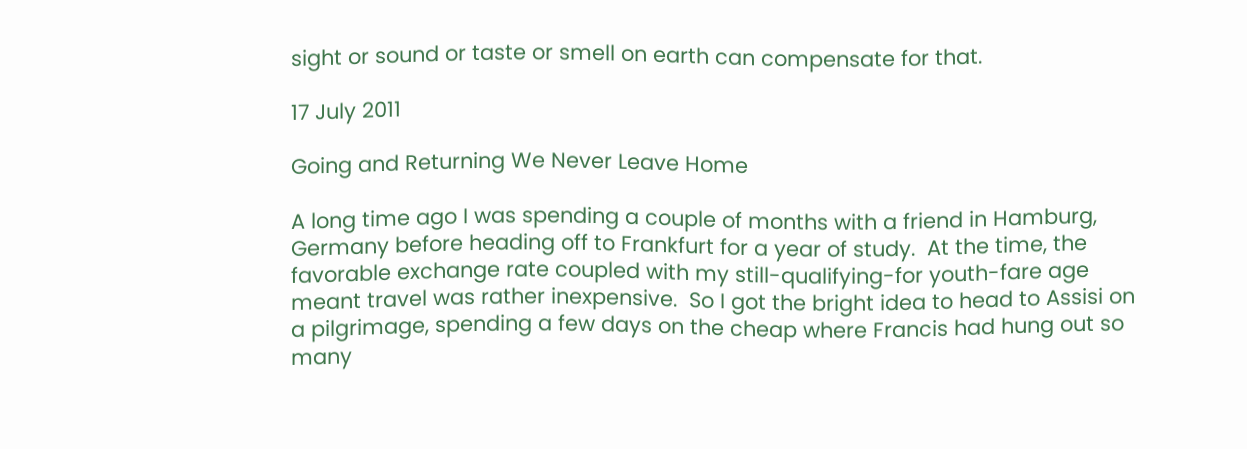sight or sound or taste or smell on earth can compensate for that.

17 July 2011

Going and Returning We Never Leave Home

A long time ago I was spending a couple of months with a friend in Hamburg, Germany before heading off to Frankfurt for a year of study.  At the time, the favorable exchange rate coupled with my still-qualifying-for youth-fare age meant travel was rather inexpensive.  So I got the bright idea to head to Assisi on a pilgrimage, spending a few days on the cheap where Francis had hung out so many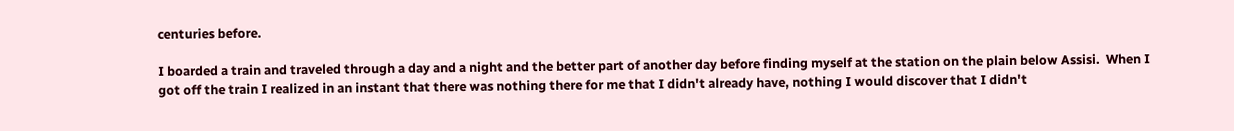centuries before.

I boarded a train and traveled through a day and a night and the better part of another day before finding myself at the station on the plain below Assisi.  When I got off the train I realized in an instant that there was nothing there for me that I didn't already have, nothing I would discover that I didn't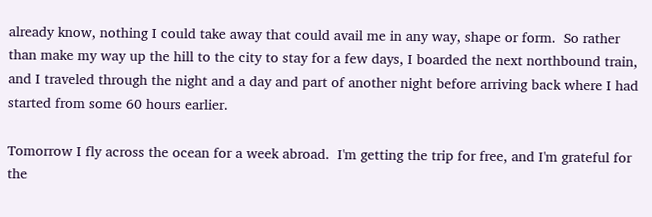already know, nothing I could take away that could avail me in any way, shape or form.  So rather than make my way up the hill to the city to stay for a few days, I boarded the next northbound train, and I traveled through the night and a day and part of another night before arriving back where I had started from some 60 hours earlier.

Tomorrow I fly across the ocean for a week abroad.  I'm getting the trip for free, and I'm grateful for the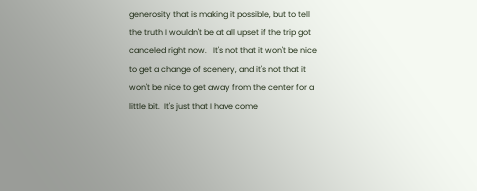generosity that is making it possible, but to tell the truth I wouldn't be at all upset if the trip got canceled right now.   It's not that it won't be nice to get a change of scenery, and it's not that it won't be nice to get away from the center for a little bit.  It's just that I have come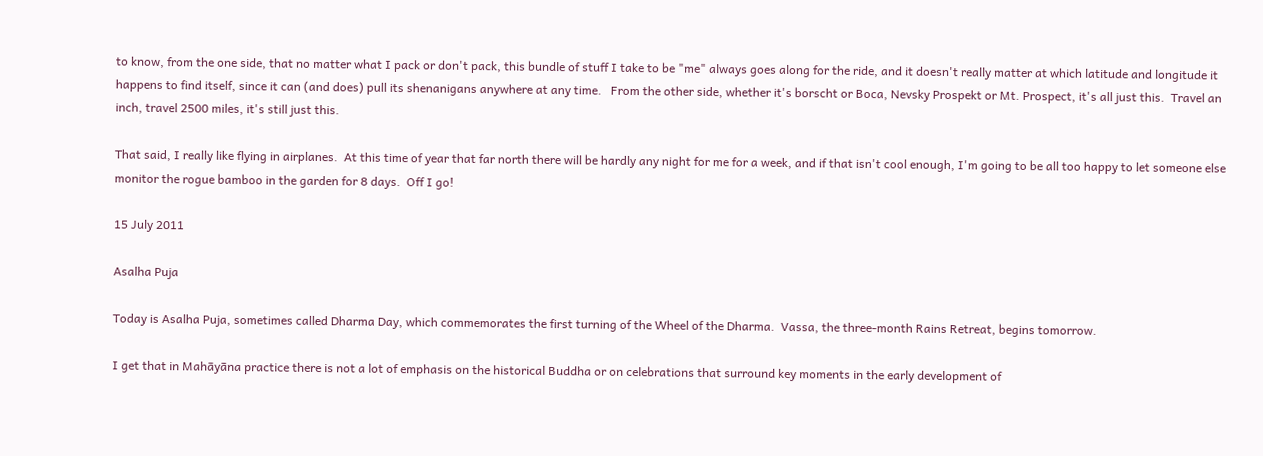to know, from the one side, that no matter what I pack or don't pack, this bundle of stuff I take to be "me" always goes along for the ride, and it doesn't really matter at which latitude and longitude it happens to find itself, since it can (and does) pull its shenanigans anywhere at any time.   From the other side, whether it's borscht or Boca, Nevsky Prospekt or Mt. Prospect, it's all just this.  Travel an inch, travel 2500 miles, it's still just this.

That said, I really like flying in airplanes.  At this time of year that far north there will be hardly any night for me for a week, and if that isn't cool enough, I'm going to be all too happy to let someone else monitor the rogue bamboo in the garden for 8 days.  Off I go!

15 July 2011

Asalha Puja

Today is Asalha Puja, sometimes called Dharma Day, which commemorates the first turning of the Wheel of the Dharma.  Vassa, the three-month Rains Retreat, begins tomorrow.

I get that in Mahāyāna practice there is not a lot of emphasis on the historical Buddha or on celebrations that surround key moments in the early development of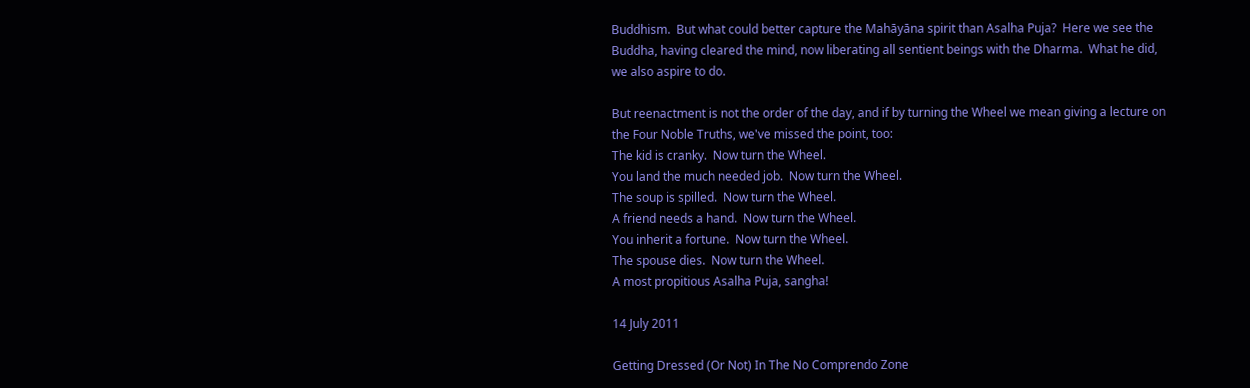Buddhism.  But what could better capture the Mahāyāna spirit than Asalha Puja?  Here we see the Buddha, having cleared the mind, now liberating all sentient beings with the Dharma.  What he did, we also aspire to do.

But reenactment is not the order of the day, and if by turning the Wheel we mean giving a lecture on the Four Noble Truths, we've missed the point, too:
The kid is cranky.  Now turn the Wheel.
You land the much needed job.  Now turn the Wheel.
The soup is spilled.  Now turn the Wheel.
A friend needs a hand.  Now turn the Wheel.
You inherit a fortune.  Now turn the Wheel.
The spouse dies.  Now turn the Wheel.
A most propitious Asalha Puja, sangha!

14 July 2011

Getting Dressed (Or Not) In The No Comprendo Zone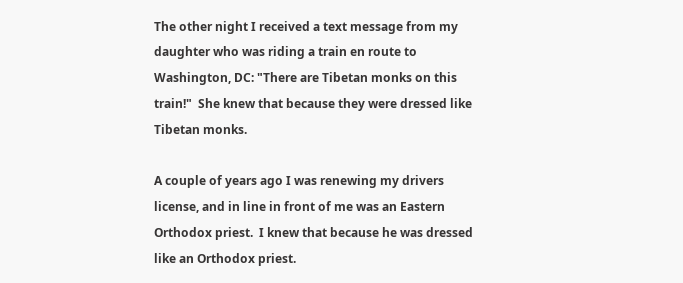The other night I received a text message from my daughter who was riding a train en route to Washington, DC: "There are Tibetan monks on this train!"  She knew that because they were dressed like Tibetan monks.

A couple of years ago I was renewing my drivers license, and in line in front of me was an Eastern Orthodox priest.  I knew that because he was dressed like an Orthodox priest.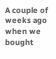A couple of weeks ago when we bought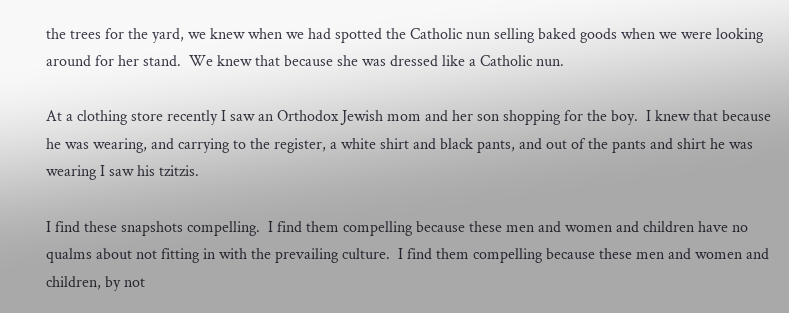the trees for the yard, we knew when we had spotted the Catholic nun selling baked goods when we were looking around for her stand.  We knew that because she was dressed like a Catholic nun.

At a clothing store recently I saw an Orthodox Jewish mom and her son shopping for the boy.  I knew that because he was wearing, and carrying to the register, a white shirt and black pants, and out of the pants and shirt he was wearing I saw his tzitzis.

I find these snapshots compelling.  I find them compelling because these men and women and children have no qualms about not fitting in with the prevailing culture.  I find them compelling because these men and women and children, by not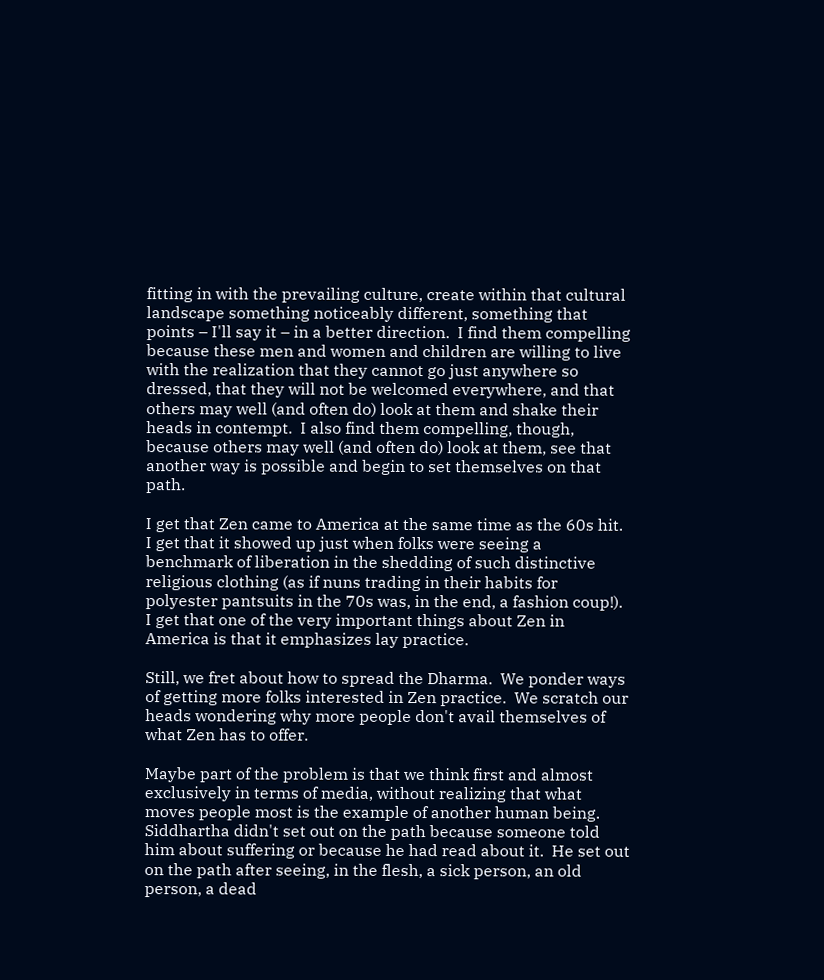fitting in with the prevailing culture, create within that cultural landscape something noticeably different, something that points – I'll say it – in a better direction.  I find them compelling because these men and women and children are willing to live with the realization that they cannot go just anywhere so dressed, that they will not be welcomed everywhere, and that others may well (and often do) look at them and shake their heads in contempt.  I also find them compelling, though, because others may well (and often do) look at them, see that another way is possible and begin to set themselves on that path.

I get that Zen came to America at the same time as the 60s hit.  I get that it showed up just when folks were seeing a benchmark of liberation in the shedding of such distinctive religious clothing (as if nuns trading in their habits for polyester pantsuits in the 70s was, in the end, a fashion coup!).  I get that one of the very important things about Zen in America is that it emphasizes lay practice.

Still, we fret about how to spread the Dharma.  We ponder ways of getting more folks interested in Zen practice.  We scratch our heads wondering why more people don't avail themselves of what Zen has to offer.

Maybe part of the problem is that we think first and almost exclusively in terms of media, without realizing that what moves people most is the example of another human being.  Siddhartha didn't set out on the path because someone told him about suffering or because he had read about it.  He set out on the path after seeing, in the flesh, a sick person, an old person, a dead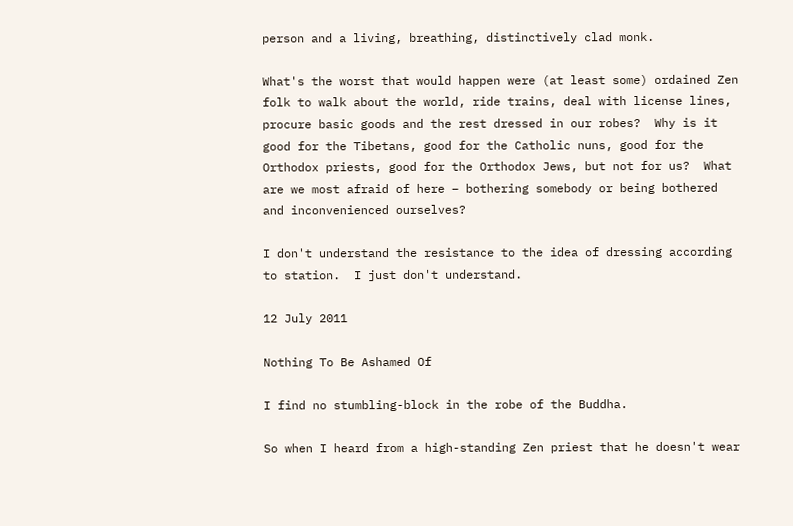person and a living, breathing, distinctively clad monk.

What's the worst that would happen were (at least some) ordained Zen folk to walk about the world, ride trains, deal with license lines, procure basic goods and the rest dressed in our robes?  Why is it good for the Tibetans, good for the Catholic nuns, good for the Orthodox priests, good for the Orthodox Jews, but not for us?  What are we most afraid of here – bothering somebody or being bothered and inconvenienced ourselves?

I don't understand the resistance to the idea of dressing according to station.  I just don't understand.

12 July 2011

Nothing To Be Ashamed Of

I find no stumbling-block in the robe of the Buddha.

So when I heard from a high-standing Zen priest that he doesn't wear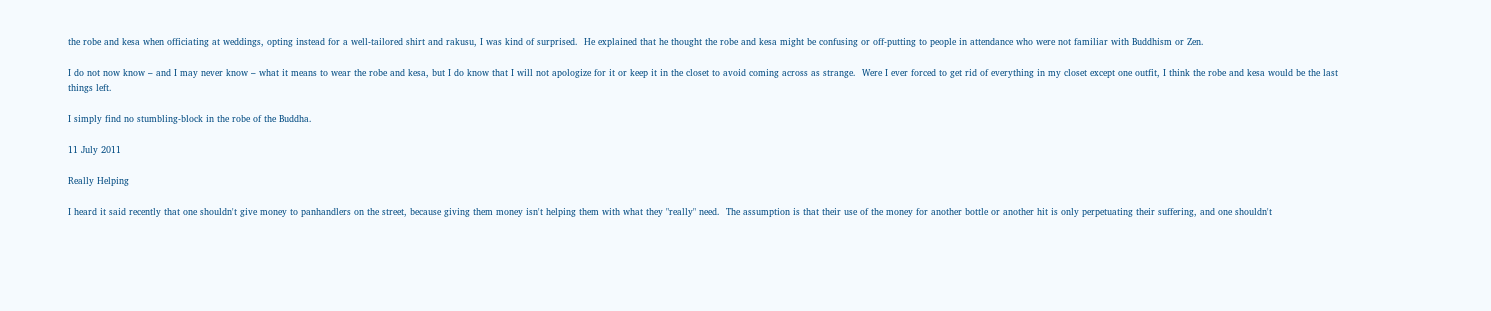the robe and kesa when officiating at weddings, opting instead for a well-tailored shirt and rakusu, I was kind of surprised.  He explained that he thought the robe and kesa might be confusing or off-putting to people in attendance who were not familiar with Buddhism or Zen.

I do not now know – and I may never know – what it means to wear the robe and kesa, but I do know that I will not apologize for it or keep it in the closet to avoid coming across as strange.  Were I ever forced to get rid of everything in my closet except one outfit, I think the robe and kesa would be the last things left.

I simply find no stumbling-block in the robe of the Buddha.

11 July 2011

Really Helping

I heard it said recently that one shouldn't give money to panhandlers on the street, because giving them money isn't helping them with what they "really" need.  The assumption is that their use of the money for another bottle or another hit is only perpetuating their suffering, and one shouldn't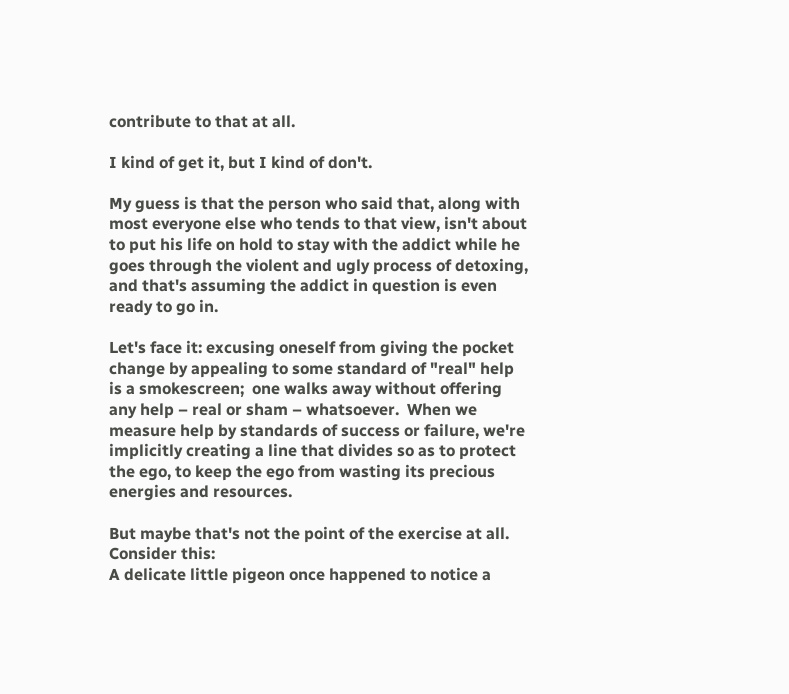contribute to that at all.

I kind of get it, but I kind of don't.

My guess is that the person who said that, along with most everyone else who tends to that view, isn't about to put his life on hold to stay with the addict while he goes through the violent and ugly process of detoxing, and that's assuming the addict in question is even ready to go in.

Let's face it: excusing oneself from giving the pocket change by appealing to some standard of "real" help is a smokescreen;  one walks away without offering any help – real or sham – whatsoever.  When we measure help by standards of success or failure, we're implicitly creating a line that divides so as to protect the ego, to keep the ego from wasting its precious energies and resources.

But maybe that's not the point of the exercise at all.  Consider this:
A delicate little pigeon once happened to notice a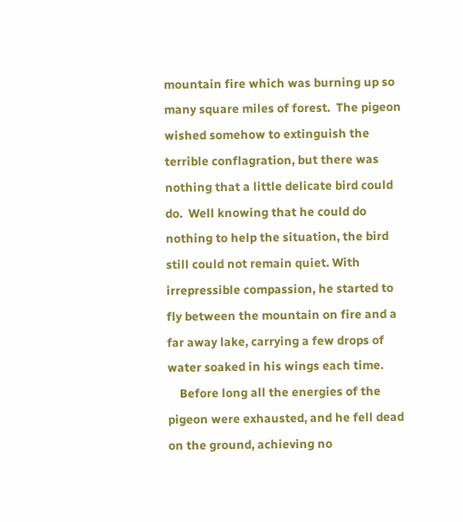mountain fire which was burning up so many square miles of forest.  The pigeon wished somehow to extinguish the terrible conflagration, but there was nothing that a little delicate bird could do.  Well knowing that he could do nothing to help the situation, the bird still could not remain quiet. With irrepressible compassion, he started to fly between the mountain on fire and a far away lake, carrying a few drops of water soaked in his wings each time.
    Before long all the energies of the pigeon were exhausted, and he fell dead on the ground, achieving no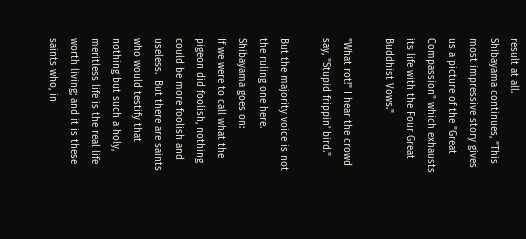result at all.
Shibayama continues, "This most impressive story gives us a picture of the "Great Compassion" which exhausts its life with the Four Great Buddhist Vows."

"What rot!" I hear the crowd say, "Stupid frippin' bird."

But the majority voice is not the ruling one here.  Shibayama goes on:
If we were to call what the pigeon did foolish, nothing could be more foolish and useless.  But there are saints who would testify that nothing but such a holy, meritless life is the real life worth living; and it is these saints who, in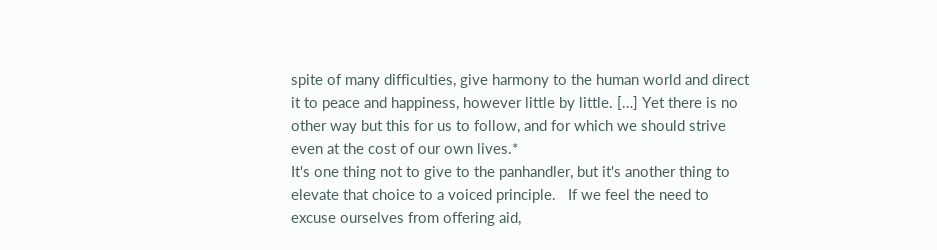spite of many difficulties, give harmony to the human world and direct it to peace and happiness, however little by little. […] Yet there is no other way but this for us to follow, and for which we should strive even at the cost of our own lives.*
It's one thing not to give to the panhandler, but it's another thing to elevate that choice to a voiced principle.   If we feel the need to excuse ourselves from offering aid,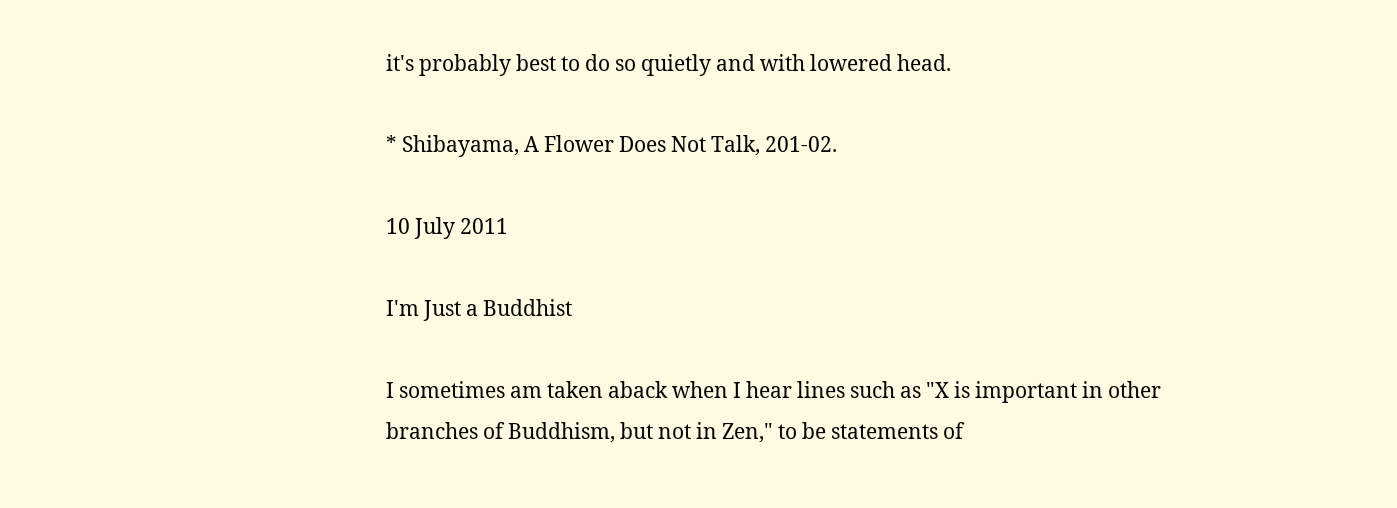it's probably best to do so quietly and with lowered head.

* Shibayama, A Flower Does Not Talk, 201-02.

10 July 2011

I'm Just a Buddhist

I sometimes am taken aback when I hear lines such as "X is important in other branches of Buddhism, but not in Zen," to be statements of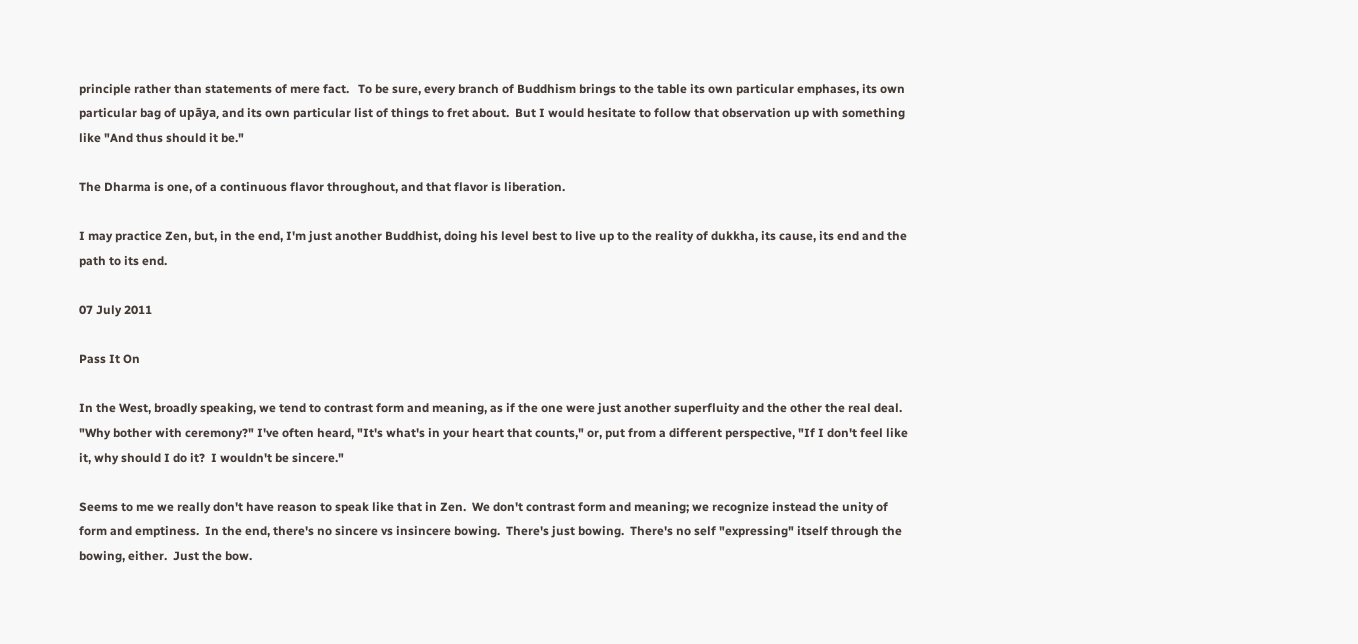principle rather than statements of mere fact.   To be sure, every branch of Buddhism brings to the table its own particular emphases, its own particular bag of upāya, and its own particular list of things to fret about.  But I would hesitate to follow that observation up with something like "And thus should it be."

The Dharma is one, of a continuous flavor throughout, and that flavor is liberation.

I may practice Zen, but, in the end, I'm just another Buddhist, doing his level best to live up to the reality of dukkha, its cause, its end and the path to its end.

07 July 2011

Pass It On

In the West, broadly speaking, we tend to contrast form and meaning, as if the one were just another superfluity and the other the real deal. "Why bother with ceremony?" I've often heard, "It's what's in your heart that counts," or, put from a different perspective, "If I don't feel like it, why should I do it?  I wouldn't be sincere."

Seems to me we really don't have reason to speak like that in Zen.  We don't contrast form and meaning; we recognize instead the unity of form and emptiness.  In the end, there's no sincere vs insincere bowing.  There's just bowing.  There's no self "expressing" itself through the bowing, either.  Just the bow.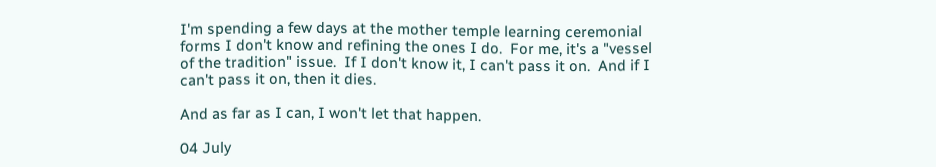I'm spending a few days at the mother temple learning ceremonial forms I don't know and refining the ones I do.  For me, it's a "vessel of the tradition" issue.  If I don't know it, I can't pass it on.  And if I can't pass it on, then it dies.

And as far as I can, I won't let that happen.

04 July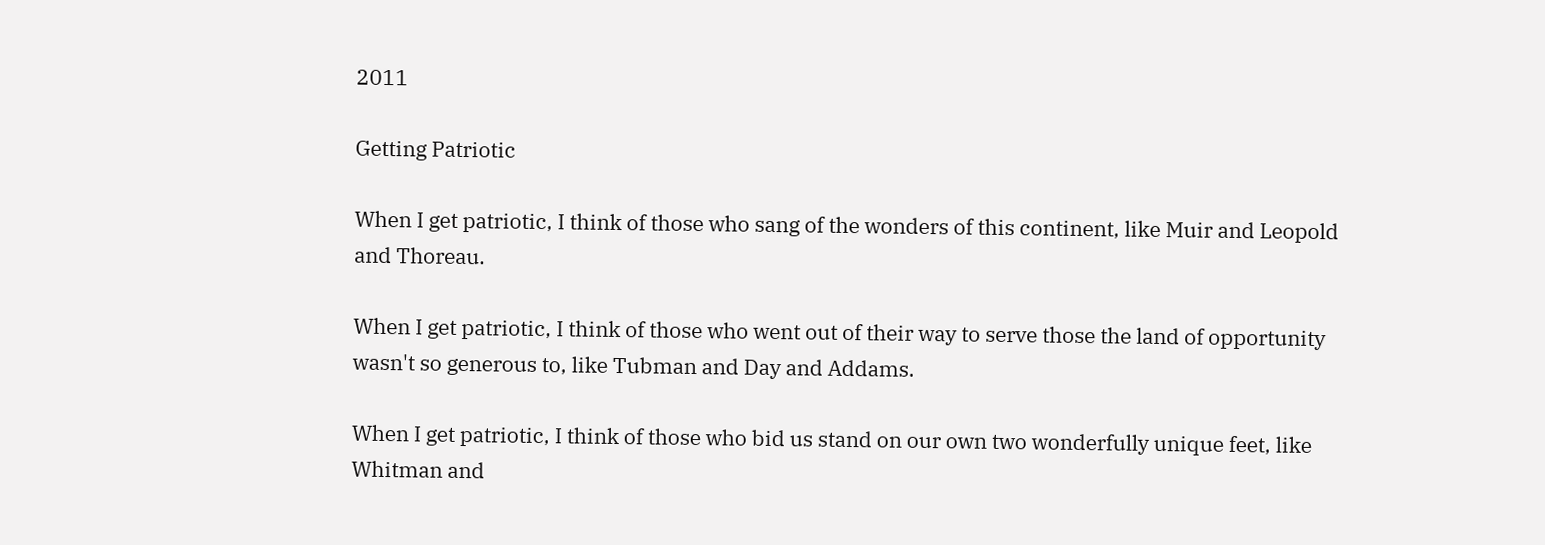2011

Getting Patriotic

When I get patriotic, I think of those who sang of the wonders of this continent, like Muir and Leopold and Thoreau.

When I get patriotic, I think of those who went out of their way to serve those the land of opportunity wasn't so generous to, like Tubman and Day and Addams.

When I get patriotic, I think of those who bid us stand on our own two wonderfully unique feet, like Whitman and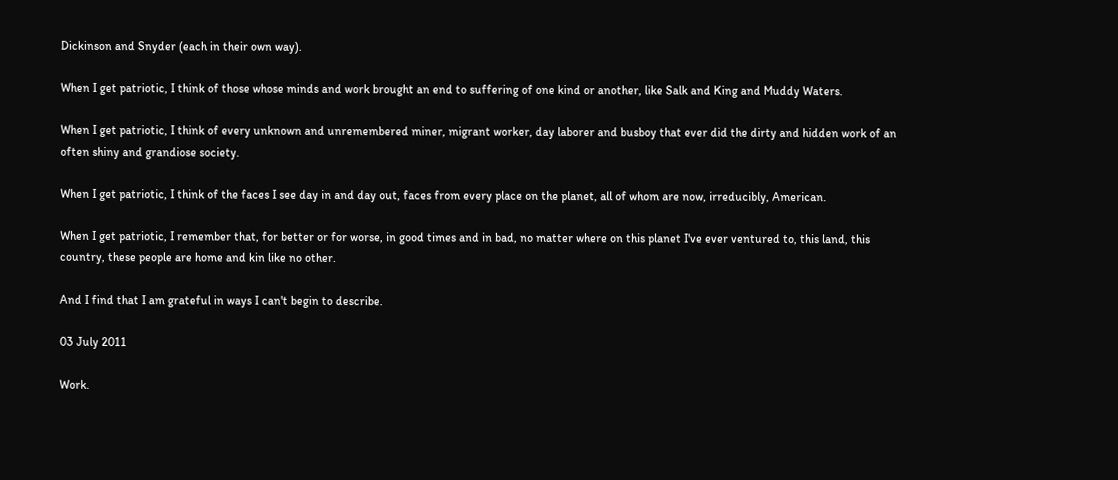Dickinson and Snyder (each in their own way).

When I get patriotic, I think of those whose minds and work brought an end to suffering of one kind or another, like Salk and King and Muddy Waters.

When I get patriotic, I think of every unknown and unremembered miner, migrant worker, day laborer and busboy that ever did the dirty and hidden work of an often shiny and grandiose society.

When I get patriotic, I think of the faces I see day in and day out, faces from every place on the planet, all of whom are now, irreducibly, American.

When I get patriotic, I remember that, for better or for worse, in good times and in bad, no matter where on this planet I've ever ventured to, this land, this country, these people are home and kin like no other.

And I find that I am grateful in ways I can't begin to describe.

03 July 2011

Work.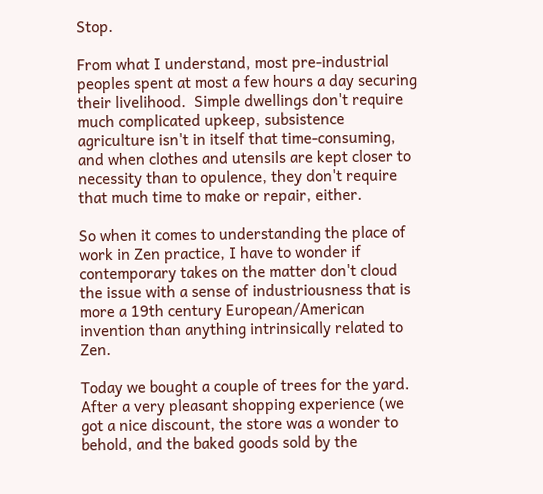Stop.

From what I understand, most pre-industrial peoples spent at most a few hours a day securing their livelihood.  Simple dwellings don't require much complicated upkeep, subsistence agriculture isn't in itself that time-consuming, and when clothes and utensils are kept closer to necessity than to opulence, they don't require that much time to make or repair, either.

So when it comes to understanding the place of work in Zen practice, I have to wonder if contemporary takes on the matter don't cloud the issue with a sense of industriousness that is more a 19th century European/American invention than anything intrinsically related to Zen.

Today we bought a couple of trees for the yard.  After a very pleasant shopping experience (we got a nice discount, the store was a wonder to behold, and the baked goods sold by the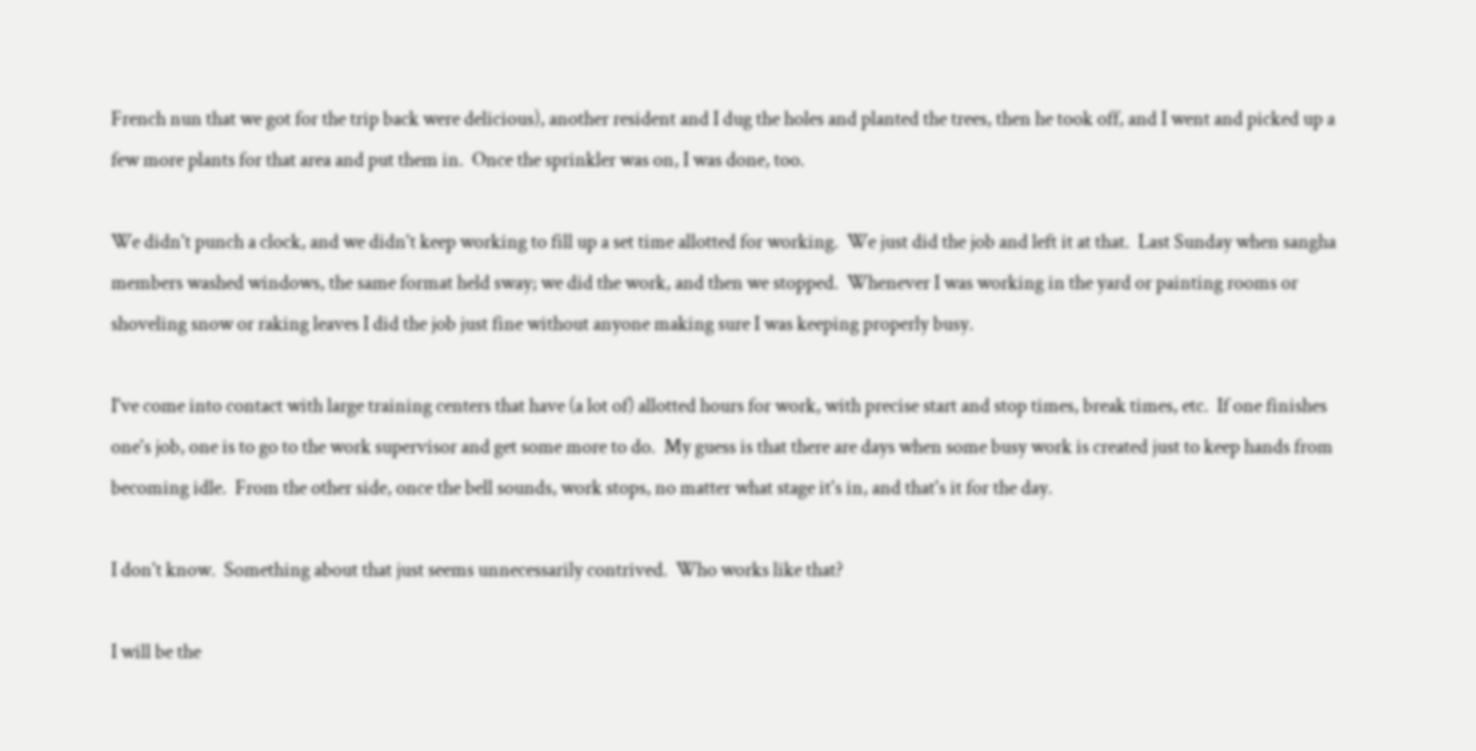French nun that we got for the trip back were delicious), another resident and I dug the holes and planted the trees, then he took off, and I went and picked up a few more plants for that area and put them in.  Once the sprinkler was on, I was done, too.

We didn't punch a clock, and we didn't keep working to fill up a set time allotted for working.  We just did the job and left it at that.  Last Sunday when sangha members washed windows, the same format held sway; we did the work, and then we stopped.  Whenever I was working in the yard or painting rooms or shoveling snow or raking leaves I did the job just fine without anyone making sure I was keeping properly busy.

I've come into contact with large training centers that have (a lot of) allotted hours for work, with precise start and stop times, break times, etc.  If one finishes one's job, one is to go to the work supervisor and get some more to do.  My guess is that there are days when some busy work is created just to keep hands from becoming idle.  From the other side, once the bell sounds, work stops, no matter what stage it's in, and that's it for the day.

I don't know.  Something about that just seems unnecessarily contrived.  Who works like that?

I will be the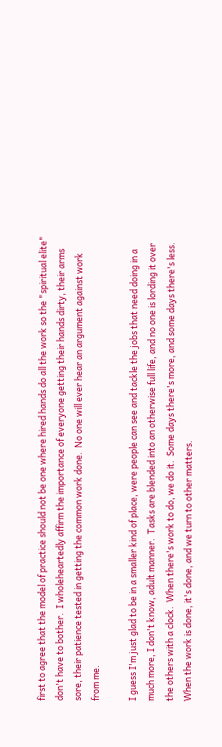first to agree that the model of practice should not be one where hired hands do all the work so the "spiritual elite" don't have to bother.  I wholeheartedly affirm the importance of everyone getting their hands dirty, their arms sore, their patience tested in getting the common work done.  No one will ever hear an argument against work from me.

I guess I'm just glad to be in a smaller kind of place, were people can see and tackle the jobs that need doing in a much more, I don't know, adult manner.  Tasks are blended into an otherwise full life, and no one is lording it over the others with a clock.  When there's work to do, we do it.  Some days there's more, and some days there's less.  When the work is done, it's done, and we turn to other matters.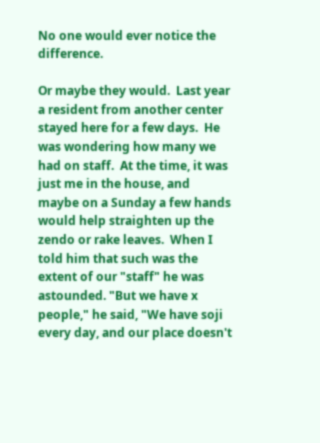No one would ever notice the difference.

Or maybe they would.  Last year a resident from another center stayed here for a few days.  He was wondering how many we had on staff.  At the time, it was just me in the house, and maybe on a Sunday a few hands would help straighten up the zendo or rake leaves.  When I told him that such was the extent of our "staff" he was astounded. "But we have x people," he said, "We have soji every day, and our place doesn't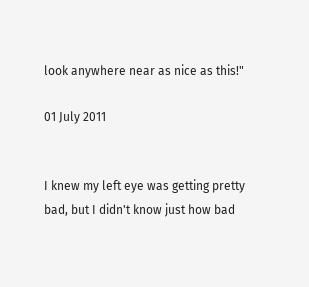look anywhere near as nice as this!"

01 July 2011


I knew my left eye was getting pretty bad, but I didn't know just how bad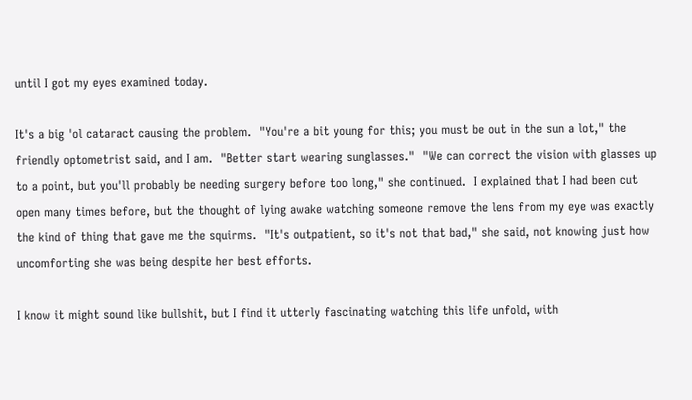until I got my eyes examined today.

It's a big 'ol cataract causing the problem.  "You're a bit young for this; you must be out in the sun a lot," the friendly optometrist said, and I am.  "Better start wearing sunglasses."  "We can correct the vision with glasses up to a point, but you'll probably be needing surgery before too long," she continued.  I explained that I had been cut open many times before, but the thought of lying awake watching someone remove the lens from my eye was exactly the kind of thing that gave me the squirms.  "It's outpatient, so it's not that bad," she said, not knowing just how uncomforting she was being despite her best efforts.

I know it might sound like bullshit, but I find it utterly fascinating watching this life unfold, with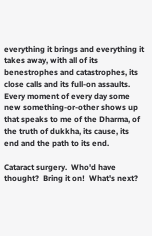everything it brings and everything it takes away, with all of its benestrophes and catastrophes, its close calls and its full-on assaults.  Every moment of every day some new something-or-other shows up that speaks to me of the Dharma, of the truth of dukkha, its cause, its end and the path to its end.

Cataract surgery.  Who'd have thought?  Bring it on!  What's next?